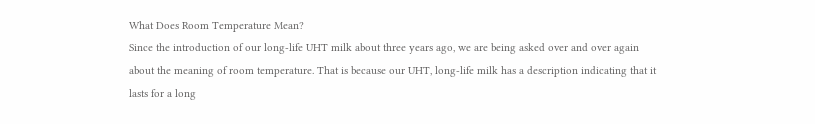What Does Room Temperature Mean?
Since the introduction of our long-life UHT milk about three years ago, we are being asked over and over again about the meaning of room temperature. That is because our UHT, long-life milk has a description indicating that it lasts for a long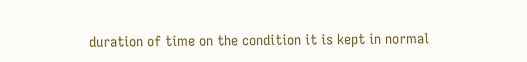duration of time on the condition it is kept in normal